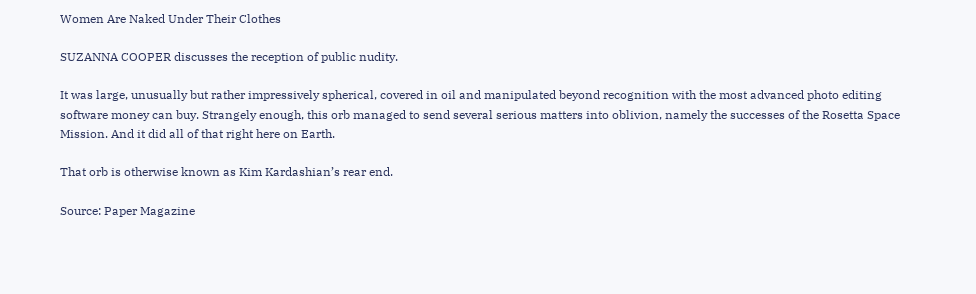Women Are Naked Under Their Clothes

SUZANNA COOPER discusses the reception of public nudity.

It was large, unusually but rather impressively spherical, covered in oil and manipulated beyond recognition with the most advanced photo editing software money can buy. Strangely enough, this orb managed to send several serious matters into oblivion, namely the successes of the Rosetta Space Mission. And it did all of that right here on Earth.

That orb is otherwise known as Kim Kardashian’s rear end.

Source: Paper Magazine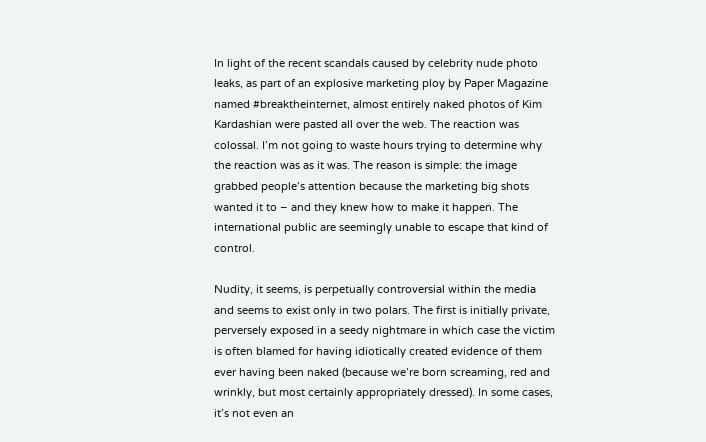In light of the recent scandals caused by celebrity nude photo leaks, as part of an explosive marketing ploy by Paper Magazine named #breaktheinternet, almost entirely naked photos of Kim Kardashian were pasted all over the web. The reaction was colossal. I’m not going to waste hours trying to determine why the reaction was as it was. The reason is simple: the image grabbed people’s attention because the marketing big shots wanted it to – and they knew how to make it happen. The international public are seemingly unable to escape that kind of control.

Nudity, it seems, is perpetually controversial within the media and seems to exist only in two polars. The first is initially private, perversely exposed in a seedy nightmare in which case the victim is often blamed for having idiotically created evidence of them ever having been naked (because we’re born screaming, red and wrinkly, but most certainly appropriately dressed). In some cases, it’s not even an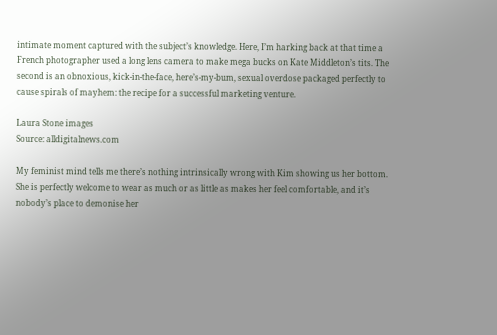intimate moment captured with the subject’s knowledge. Here, I’m harking back at that time a French photographer used a long lens camera to make mega bucks on Kate Middleton’s tits. The second is an obnoxious, kick-in-the-face, here’s-my-bum, sexual overdose packaged perfectly to cause spirals of mayhem: the recipe for a successful marketing venture.

Laura Stone images
Source: alldigitalnews.com

My feminist mind tells me there’s nothing intrinsically wrong with Kim showing us her bottom. She is perfectly welcome to wear as much or as little as makes her feel comfortable, and it’s nobody’s place to demonise her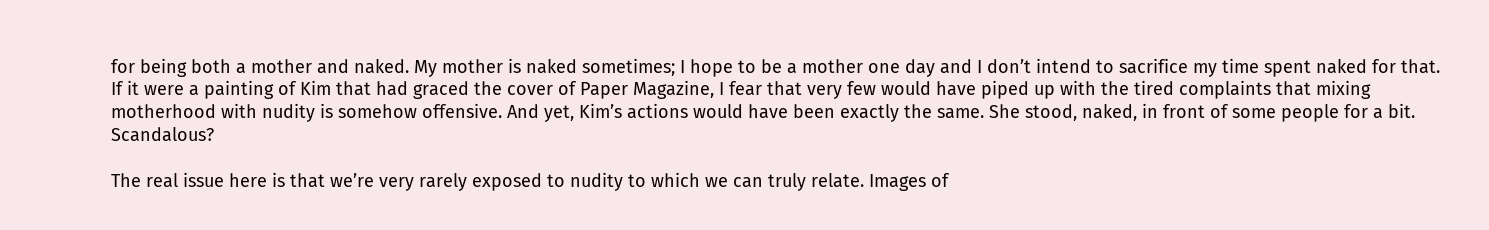for being both a mother and naked. My mother is naked sometimes; I hope to be a mother one day and I don’t intend to sacrifice my time spent naked for that. If it were a painting of Kim that had graced the cover of Paper Magazine, I fear that very few would have piped up with the tired complaints that mixing motherhood with nudity is somehow offensive. And yet, Kim’s actions would have been exactly the same. She stood, naked, in front of some people for a bit. Scandalous?

The real issue here is that we’re very rarely exposed to nudity to which we can truly relate. Images of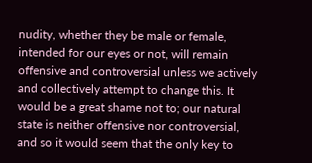nudity, whether they be male or female, intended for our eyes or not, will remain offensive and controversial unless we actively and collectively attempt to change this. It would be a great shame not to; our natural state is neither offensive nor controversial, and so it would seem that the only key to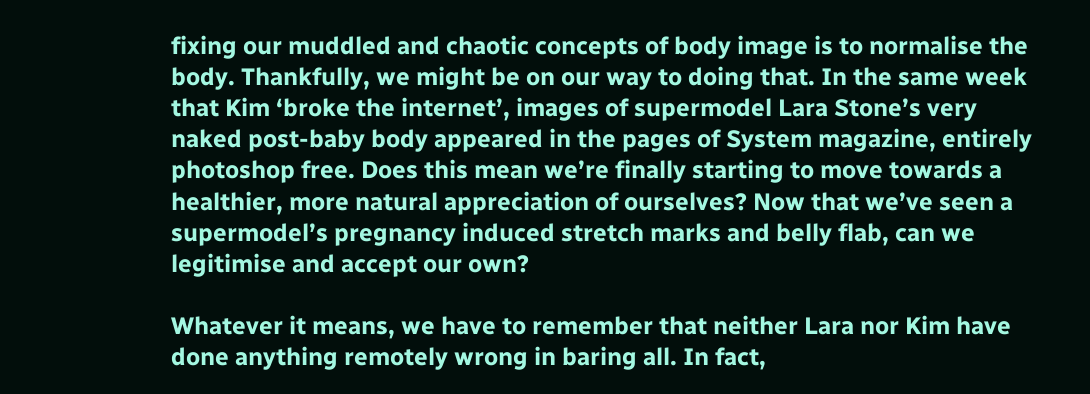fixing our muddled and chaotic concepts of body image is to normalise the body. Thankfully, we might be on our way to doing that. In the same week that Kim ‘broke the internet’, images of supermodel Lara Stone’s very naked post-baby body appeared in the pages of System magazine, entirely photoshop free. Does this mean we’re finally starting to move towards a healthier, more natural appreciation of ourselves? Now that we’ve seen a supermodel’s pregnancy induced stretch marks and belly flab, can we legitimise and accept our own?

Whatever it means, we have to remember that neither Lara nor Kim have done anything remotely wrong in baring all. In fact,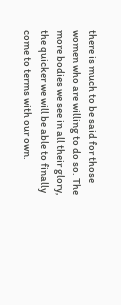there is much to be said for those women who are willing to do so. The more bodies we see in all their glory, the quicker we will be able to finally come to terms with our own.